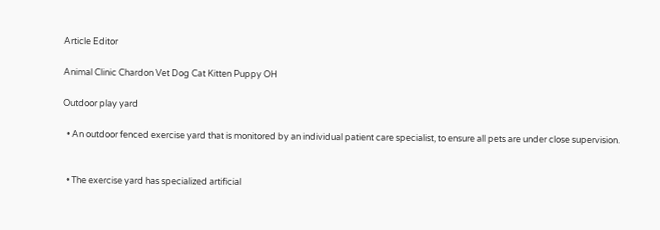Article Editor

Animal Clinic Chardon Vet Dog Cat Kitten Puppy OH

Outdoor play yard

  • An outdoor fenced exercise yard that is monitored by an individual patient care specialist, to ensure all pets are under close supervision.


  • The exercise yard has specialized artificial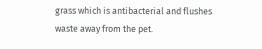grass which is antibacterial and flushes waste away from the pet.